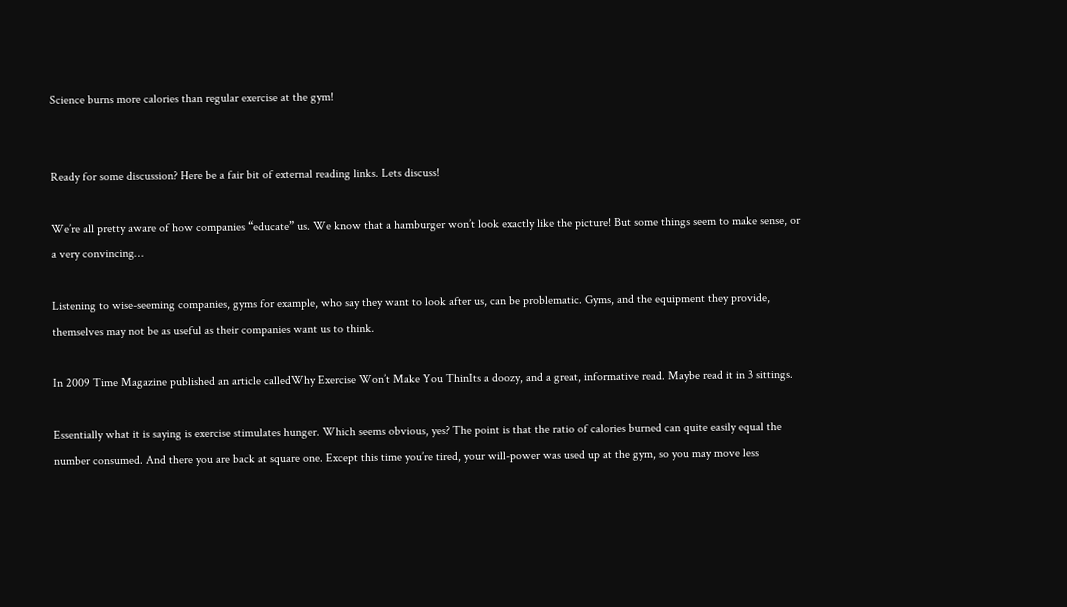Science burns more calories than regular exercise at the gym!


Ready for some discussion? Here be a fair bit of external reading links. Lets discuss!

We’re all pretty aware of how companies “educate” us. We know that a hamburger won’t look exactly like the picture! But some things seem to make sense, or a very convincing…

Listening to wise-seeming companies, gyms for example, who say they want to look after us, can be problematic. Gyms, and the equipment they provide, themselves may not be as useful as their companies want us to think.

In 2009 Time Magazine published an article calledWhy Exercise Won’t Make You ThinIts a doozy, and a great, informative read. Maybe read it in 3 sittings.

Essentially what it is saying is exercise stimulates hunger. Which seems obvious, yes? The point is that the ratio of calories burned can quite easily equal the number consumed. And there you are back at square one. Except this time you’re tired, your will-power was used up at the gym, so you may move less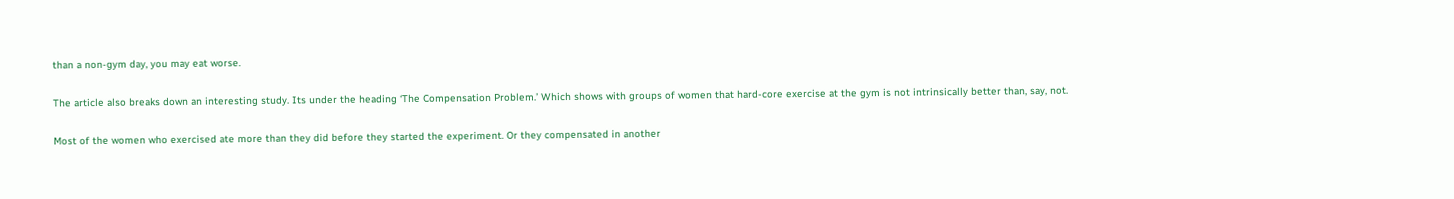than a non-gym day, you may eat worse.

The article also breaks down an interesting study. Its under the heading ‘The Compensation Problem.’ Which shows with groups of women that hard-core exercise at the gym is not intrinsically better than, say, not.

Most of the women who exercised ate more than they did before they started the experiment. Or they compensated in another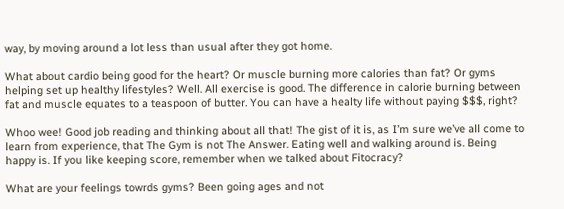way, by moving around a lot less than usual after they got home.

What about cardio being good for the heart? Or muscle burning more calories than fat? Or gyms helping set up healthy lifestyles? Well. All exercise is good. The difference in calorie burning between fat and muscle equates to a teaspoon of butter. You can have a healty life without paying $$$, right?

Whoo wee! Good job reading and thinking about all that! The gist of it is, as I’m sure we’ve all come to learn from experience, that The Gym is not The Answer. Eating well and walking around is. Being happy is. If you like keeping score, remember when we talked about Fitocracy?

What are your feelings towrds gyms? Been going ages and not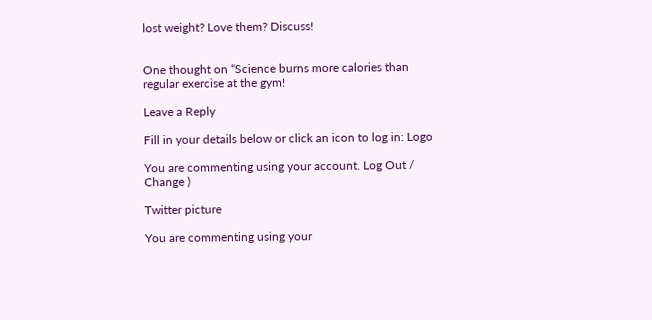lost weight? Love them? Discuss!


One thought on “Science burns more calories than regular exercise at the gym!

Leave a Reply

Fill in your details below or click an icon to log in: Logo

You are commenting using your account. Log Out / Change )

Twitter picture

You are commenting using your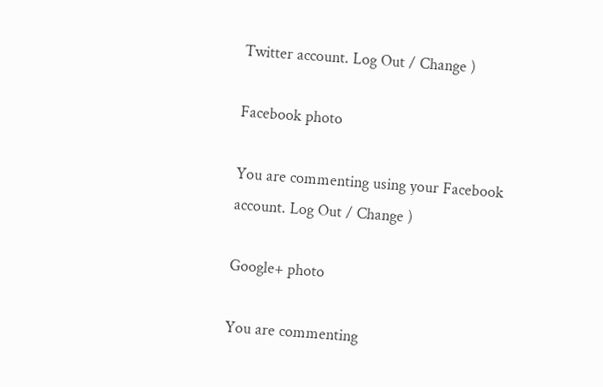Twitter account. Log Out / Change )

Facebook photo

You are commenting using your Facebook account. Log Out / Change )

Google+ photo

You are commenting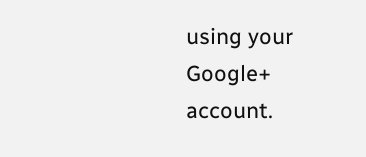using your Google+ account.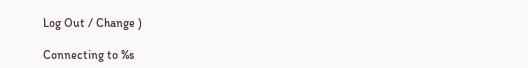Log Out / Change )

Connecting to %s